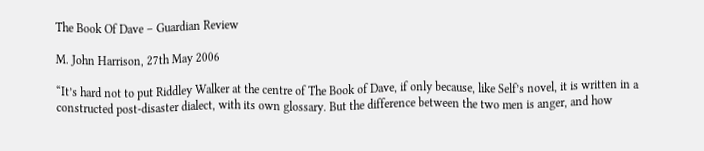The Book Of Dave – Guardian Review

M. John Harrison, 27th May 2006

“It’s hard not to put Riddley Walker at the centre of The Book of Dave, if only because, like Self’s novel, it is written in a constructed post-disaster dialect, with its own glossary. But the difference between the two men is anger, and how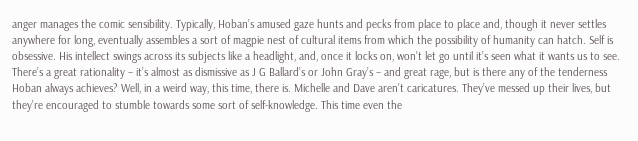anger manages the comic sensibility. Typically, Hoban’s amused gaze hunts and pecks from place to place and, though it never settles anywhere for long, eventually assembles a sort of magpie nest of cultural items from which the possibility of humanity can hatch. Self is obsessive. His intellect swings across its subjects like a headlight, and, once it locks on, won’t let go until it’s seen what it wants us to see. There’s a great rationality – it’s almost as dismissive as J G Ballard’s or John Gray’s – and great rage, but is there any of the tenderness Hoban always achieves? Well, in a weird way, this time, there is. Michelle and Dave aren’t caricatures. They’ve messed up their lives, but they’re encouraged to stumble towards some sort of self-knowledge. This time even the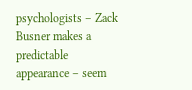psychologists – Zack Busner makes a predictable appearance – seem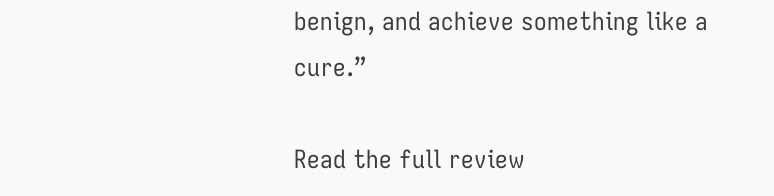benign, and achieve something like a cure.”

Read the full review